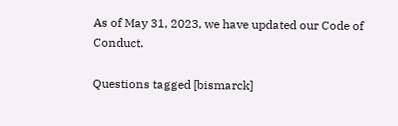As of May 31, 2023, we have updated our Code of Conduct.

Questions tagged [bismarck]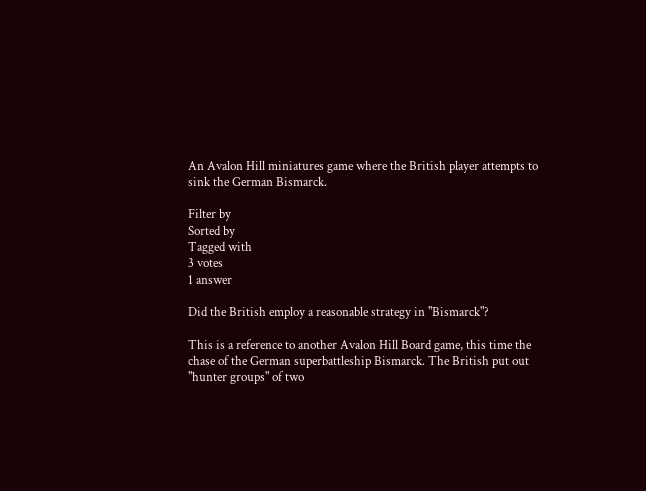An Avalon Hill miniatures game where the British player attempts to sink the German Bismarck.

Filter by
Sorted by
Tagged with
3 votes
1 answer

Did the British employ a reasonable strategy in "Bismarck"?

This is a reference to another Avalon Hill Board game, this time the chase of the German superbattleship Bismarck. The British put out "hunter groups" of two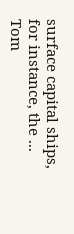surface capital ships, for instance, the ...
Tom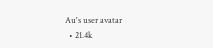Au's user avatar
  • 21.4k